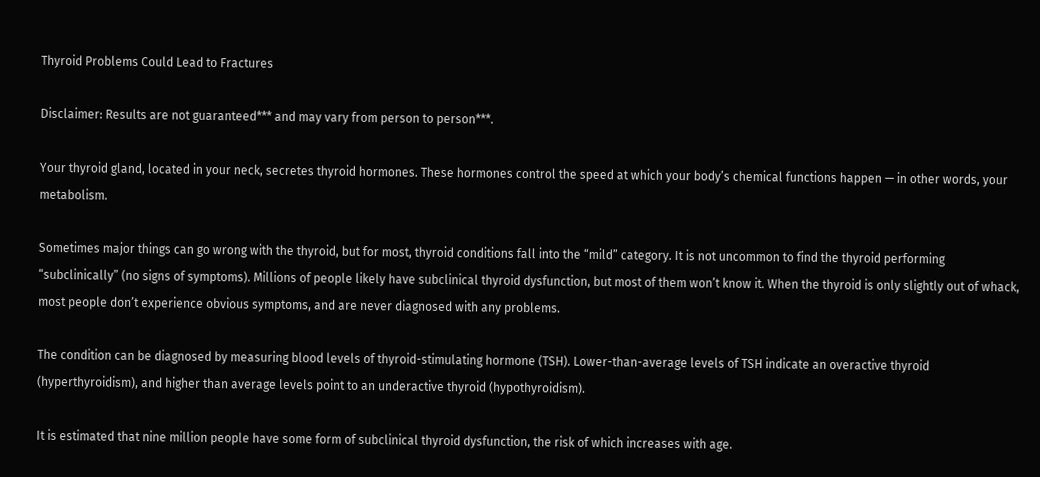Thyroid Problems Could Lead to Fractures

Disclaimer: Results are not guaranteed*** and may vary from person to person***.

Your thyroid gland, located in your neck, secretes thyroid hormones. These hormones control the speed at which your body’s chemical functions happen — in other words, your metabolism.

Sometimes major things can go wrong with the thyroid, but for most, thyroid conditions fall into the “mild” category. It is not uncommon to find the thyroid performing “subclinically” (no signs of symptoms). Millions of people likely have subclinical thyroid dysfunction, but most of them won’t know it. When the thyroid is only slightly out of whack, most people don’t experience obvious symptoms, and are never diagnosed with any problems.

The condition can be diagnosed by measuring blood levels of thyroid-stimulating hormone (TSH). Lower-than-average levels of TSH indicate an overactive thyroid (hyperthyroidism), and higher than average levels point to an underactive thyroid (hypothyroidism).

It is estimated that nine million people have some form of subclinical thyroid dysfunction, the risk of which increases with age.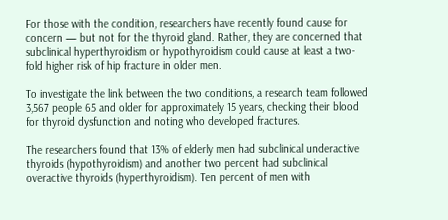For those with the condition, researchers have recently found cause for concern — but not for the thyroid gland. Rather, they are concerned that subclinical hyperthyroidism or hypothyroidism could cause at least a two-fold higher risk of hip fracture in older men.

To investigate the link between the two conditions, a research team followed 3,567 people 65 and older for approximately 15 years, checking their blood for thyroid dysfunction and noting who developed fractures.

The researchers found that 13% of elderly men had subclinical underactive thyroids (hypothyroidism) and another two percent had subclinical overactive thyroids (hyperthyroidism). Ten percent of men with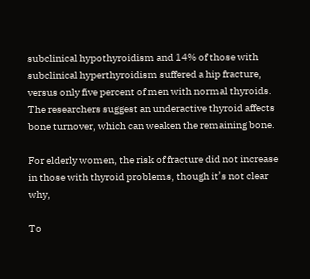subclinical hypothyroidism and 14% of those with subclinical hyperthyroidism suffered a hip fracture, versus only five percent of men with normal thyroids. The researchers suggest an underactive thyroid affects bone turnover, which can weaken the remaining bone.

For elderly women, the risk of fracture did not increase in those with thyroid problems, though it’s not clear why,

To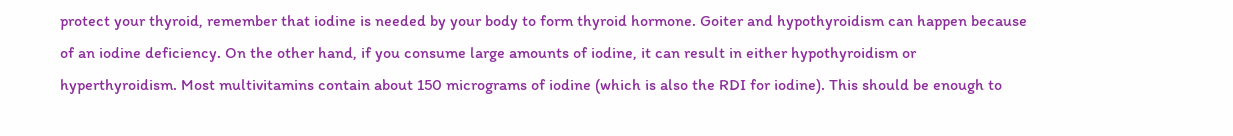protect your thyroid, remember that iodine is needed by your body to form thyroid hormone. Goiter and hypothyroidism can happen because of an iodine deficiency. On the other hand, if you consume large amounts of iodine, it can result in either hypothyroidism or hyperthyroidism. Most multivitamins contain about 150 micrograms of iodine (which is also the RDI for iodine). This should be enough to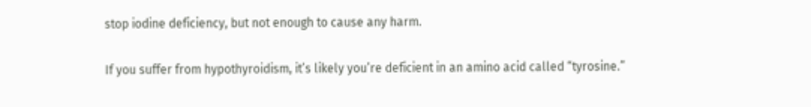stop iodine deficiency, but not enough to cause any harm.

If you suffer from hypothyroidism, it’s likely you’re deficient in an amino acid called “tyrosine.”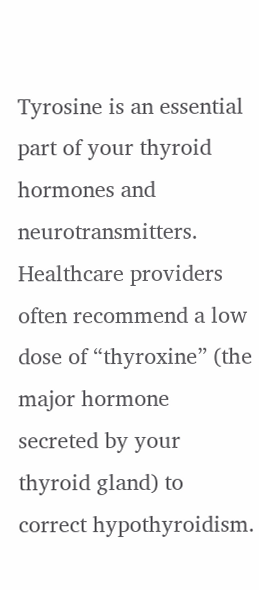Tyrosine is an essential part of your thyroid hormones and neurotransmitters. Healthcare providers often recommend a low dose of “thyroxine” (the major hormone secreted by your thyroid gland) to correct hypothyroidism.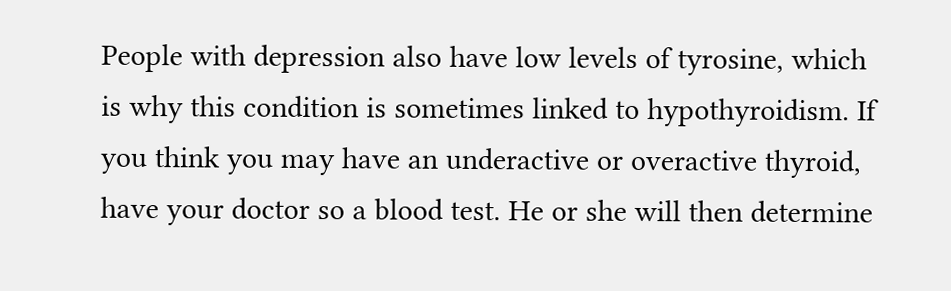People with depression also have low levels of tyrosine, which is why this condition is sometimes linked to hypothyroidism. If you think you may have an underactive or overactive thyroid, have your doctor so a blood test. He or she will then determine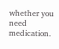whether you need medication.